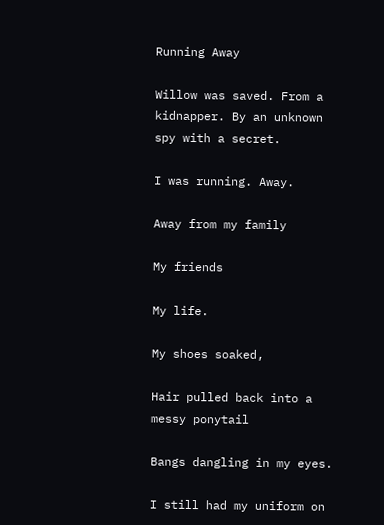Running Away

Willow was saved. From a kidnapper. By an unknown spy with a secret.

I was running. Away.

Away from my family

My friends

My life.

My shoes soaked,

Hair pulled back into a messy ponytail

Bangs dangling in my eyes.

I still had my uniform on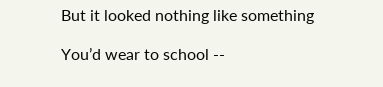But it looked nothing like something

You’d wear to school --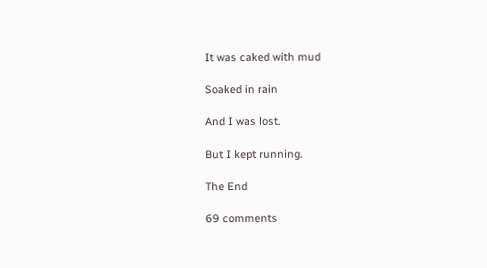It was caked with mud

Soaked in rain

And I was lost.

But I kept running.

The End

69 comments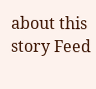about this story Feed